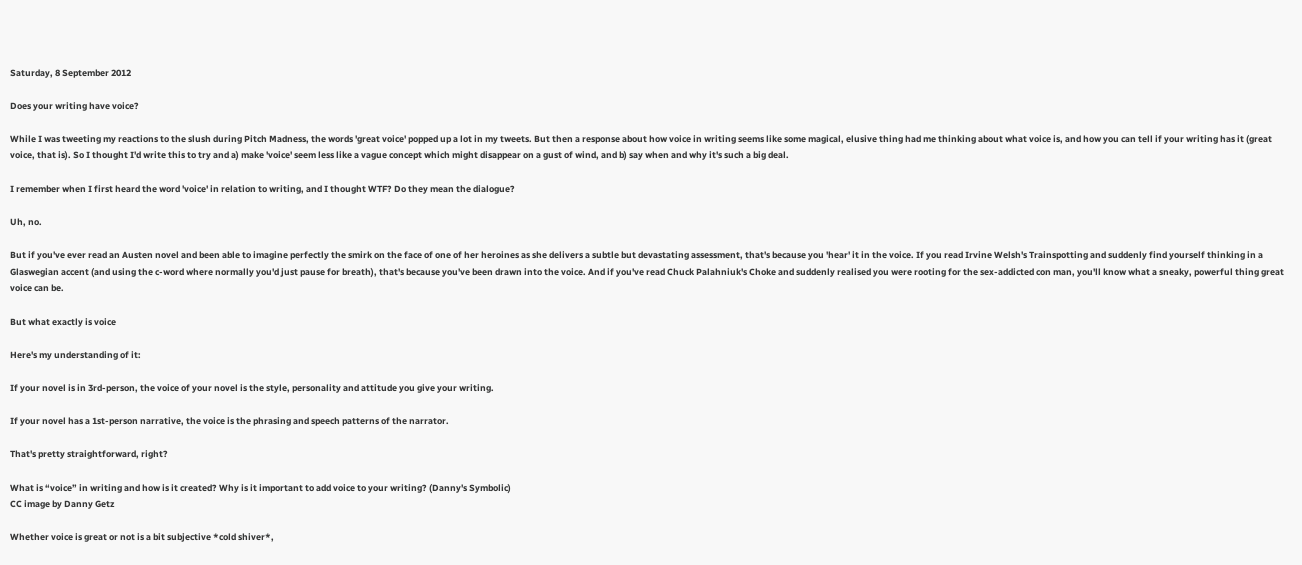Saturday, 8 September 2012

Does your writing have voice?

While I was tweeting my reactions to the slush during Pitch Madness, the words 'great voice' popped up a lot in my tweets. But then a response about how voice in writing seems like some magical, elusive thing had me thinking about what voice is, and how you can tell if your writing has it (great voice, that is). So I thought I'd write this to try and a) make 'voice' seem less like a vague concept which might disappear on a gust of wind, and b) say when and why it's such a big deal.

I remember when I first heard the word 'voice' in relation to writing, and I thought WTF? Do they mean the dialogue?

Uh, no.

But if you've ever read an Austen novel and been able to imagine perfectly the smirk on the face of one of her heroines as she delivers a subtle but devastating assessment, that's because you 'hear' it in the voice. If you read Irvine Welsh's Trainspotting and suddenly find yourself thinking in a Glaswegian accent (and using the c-word where normally you'd just pause for breath), that's because you've been drawn into the voice. And if you've read Chuck Palahniuk's Choke and suddenly realised you were rooting for the sex-addicted con man, you'll know what a sneaky, powerful thing great voice can be.

But what exactly is voice

Here's my understanding of it:

If your novel is in 3rd-person, the voice of your novel is the style, personality and attitude you give your writing.

If your novel has a 1st-person narrative, the voice is the phrasing and speech patterns of the narrator.

That's pretty straightforward, right?

What is “voice” in writing and how is it created? Why is it important to add voice to your writing? (Danny's Symbolic)
CC image by Danny Getz

Whether voice is great or not is a bit subjective *cold shiver*,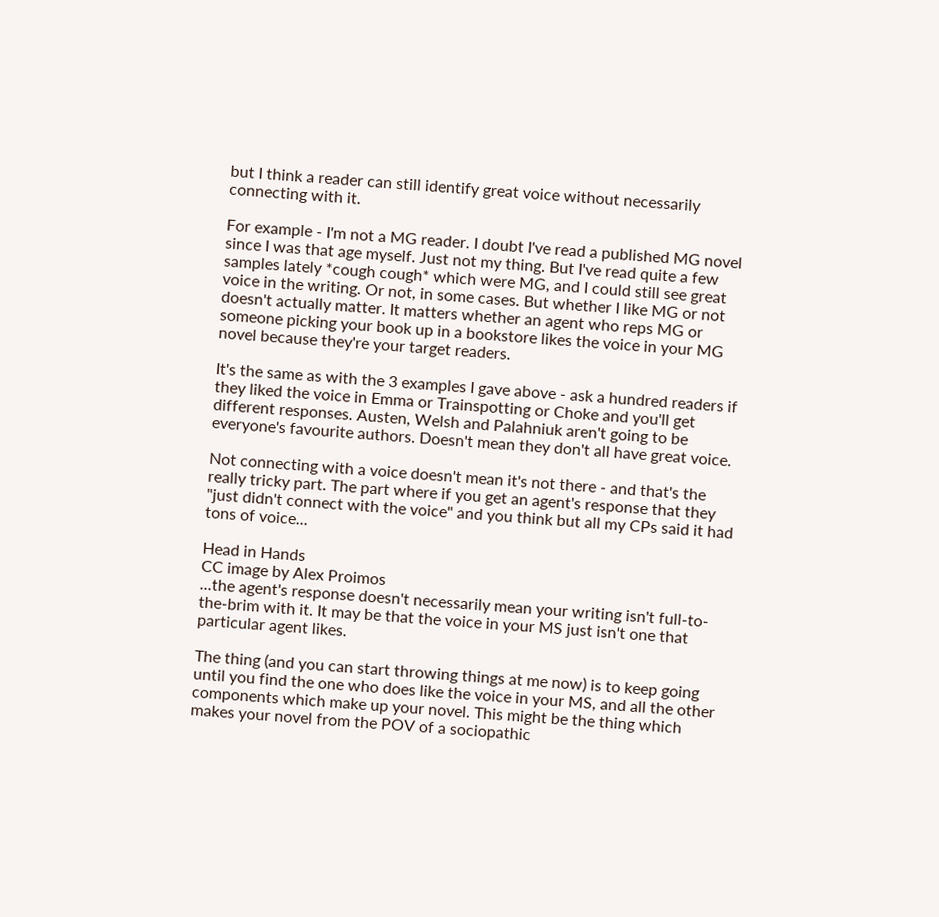but I think a reader can still identify great voice without necessarily connecting with it.

For example - I'm not a MG reader. I doubt I've read a published MG novel since I was that age myself. Just not my thing. But I've read quite a few samples lately *cough cough* which were MG, and I could still see great voice in the writing. Or not, in some cases. But whether I like MG or not doesn't actually matter. It matters whether an agent who reps MG or someone picking your book up in a bookstore likes the voice in your MG novel because they're your target readers.

It's the same as with the 3 examples I gave above - ask a hundred readers if they liked the voice in Emma or Trainspotting or Choke and you'll get different responses. Austen, Welsh and Palahniuk aren't going to be everyone's favourite authors. Doesn't mean they don't all have great voice.

Not connecting with a voice doesn't mean it's not there - and that's the really tricky part. The part where if you get an agent's response that they "just didn't connect with the voice" and you think but all my CPs said it had tons of voice...

Head in Hands
CC image by Alex Proimos
...the agent's response doesn't necessarily mean your writing isn't full-to-the-brim with it. It may be that the voice in your MS just isn't one that particular agent likes.

The thing (and you can start throwing things at me now) is to keep going until you find the one who does like the voice in your MS, and all the other components which make up your novel. This might be the thing which makes your novel from the POV of a sociopathic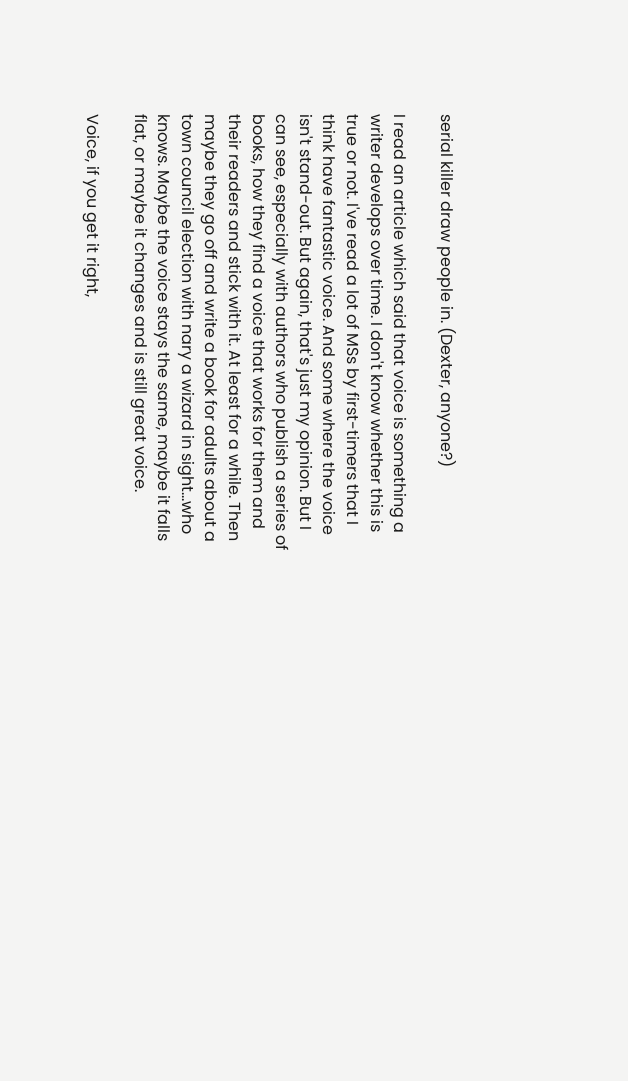serial killer draw people in. (Dexter, anyone?)

I read an article which said that voice is something a writer develops over time. I don't know whether this is true or not. I've read a lot of MSs by first-timers that I think have fantastic voice. And some where the voice isn't stand-out. But again, that's just my opinion. But I can see, especially with authors who publish a series of books, how they find a voice that works for them and their readers and stick with it. At least for a while. Then maybe they go off and write a book for adults about a town council election with nary a wizard in sight...who knows. Maybe the voice stays the same, maybe it falls flat, or maybe it changes and is still great voice.

Voice, if you get it right,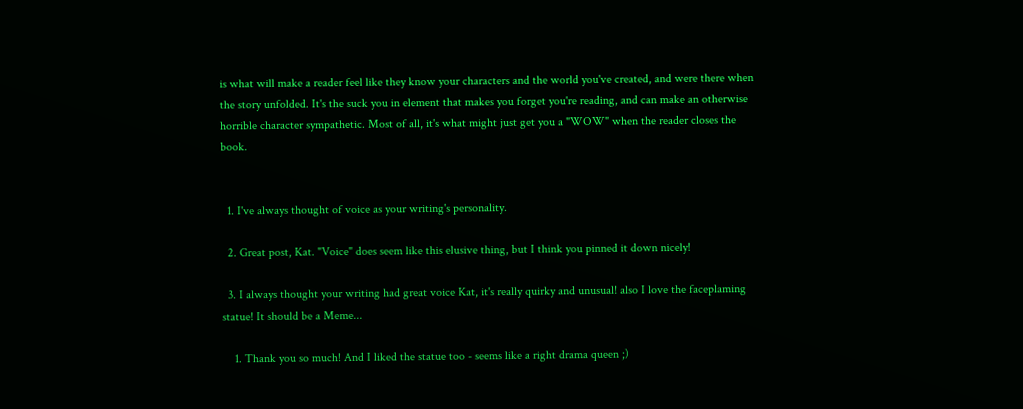is what will make a reader feel like they know your characters and the world you've created, and were there when the story unfolded. It's the suck you in element that makes you forget you're reading, and can make an otherwise horrible character sympathetic. Most of all, it's what might just get you a "WOW" when the reader closes the book.


  1. I've always thought of voice as your writing's personality.

  2. Great post, Kat. "Voice" does seem like this elusive thing, but I think you pinned it down nicely!

  3. I always thought your writing had great voice Kat, it's really quirky and unusual! also I love the faceplaming statue! It should be a Meme...

    1. Thank you so much! And I liked the statue too - seems like a right drama queen ;)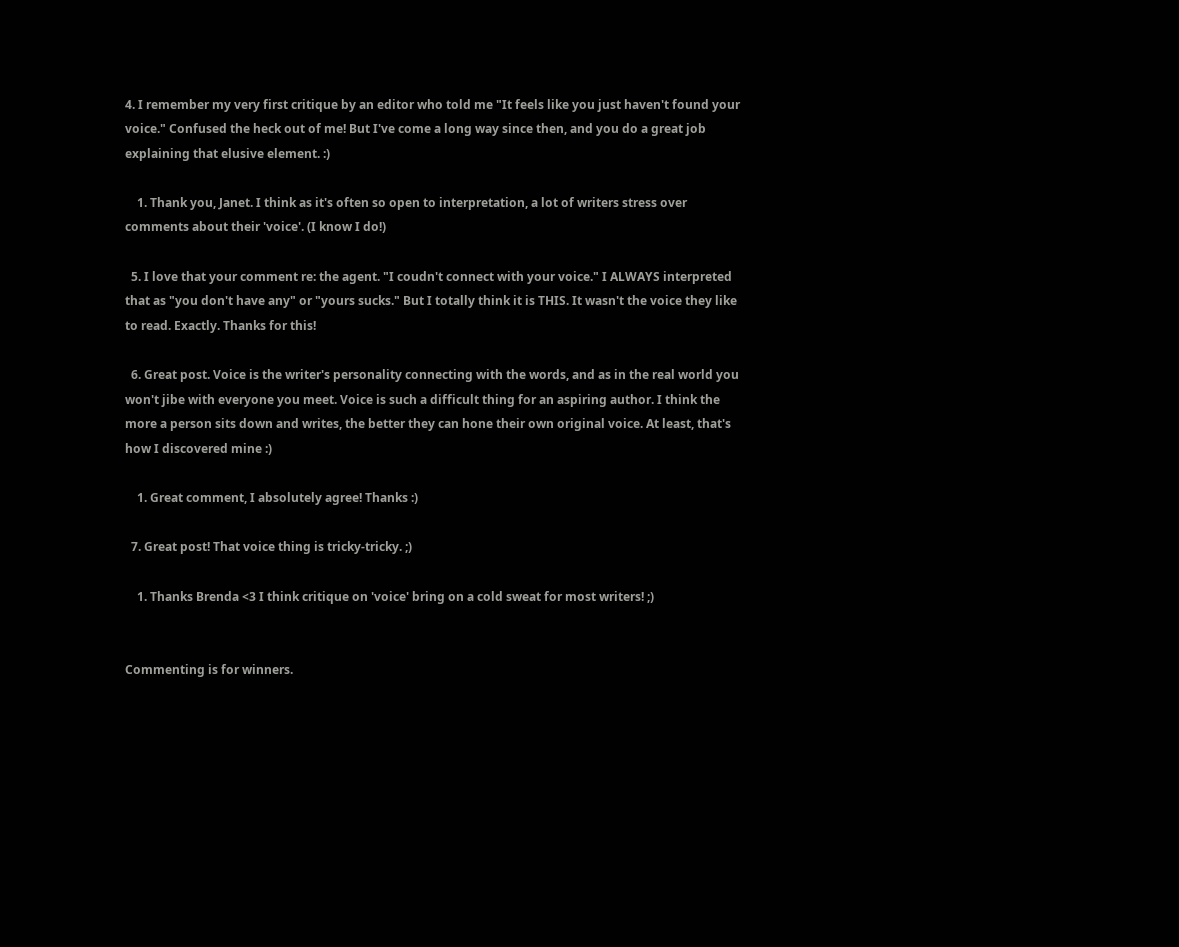4. I remember my very first critique by an editor who told me "It feels like you just haven't found your voice." Confused the heck out of me! But I've come a long way since then, and you do a great job explaining that elusive element. :)

    1. Thank you, Janet. I think as it's often so open to interpretation, a lot of writers stress over comments about their 'voice'. (I know I do!)

  5. I love that your comment re: the agent. "I coudn't connect with your voice." I ALWAYS interpreted that as "you don't have any" or "yours sucks." But I totally think it is THIS. It wasn't the voice they like to read. Exactly. Thanks for this!

  6. Great post. Voice is the writer's personality connecting with the words, and as in the real world you won't jibe with everyone you meet. Voice is such a difficult thing for an aspiring author. I think the more a person sits down and writes, the better they can hone their own original voice. At least, that's how I discovered mine :)

    1. Great comment, I absolutely agree! Thanks :)

  7. Great post! That voice thing is tricky-tricky. ;)

    1. Thanks Brenda <3 I think critique on 'voice' bring on a cold sweat for most writers! ;)


Commenting is for winners.